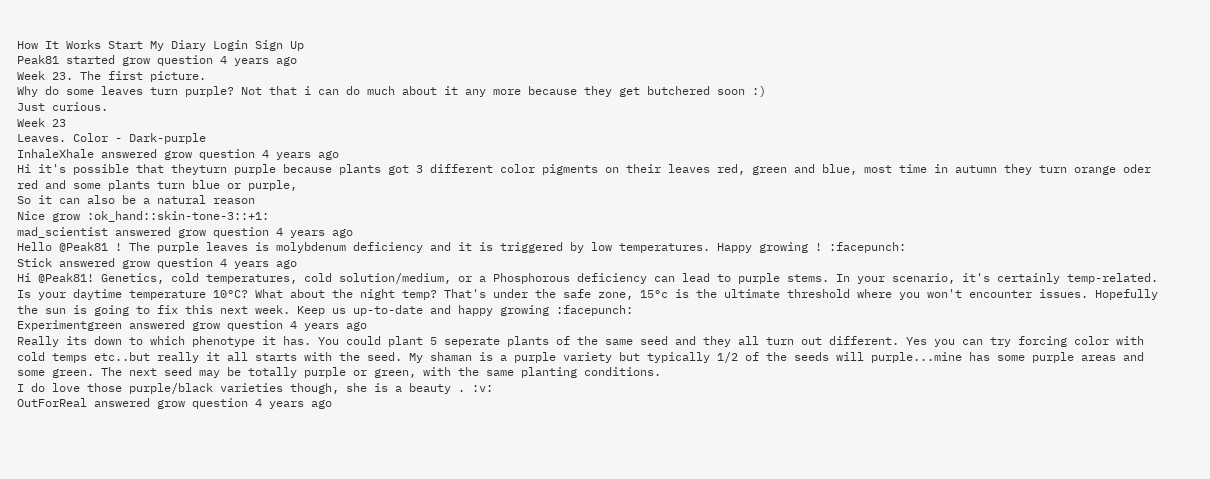How It Works Start My Diary Login Sign Up
Peak81 started grow question 4 years ago
Week 23. The first picture.
Why do some leaves turn purple? Not that i can do much about it any more because they get butchered soon :)
Just curious.
Week 23
Leaves. Color - Dark-purple
InhaleXhale answered grow question 4 years ago
Hi it's possible that theyturn purple because plants got 3 different color pigments on their leaves red, green and blue, most time in autumn they turn orange oder red and some plants turn blue or purple,
So it can also be a natural reason
Nice grow :ok_hand::skin-tone-3::+1:
mad_scientist answered grow question 4 years ago
Hello @Peak81 ! The purple leaves is molybdenum deficiency and it is triggered by low temperatures. Happy growing ! :facepunch:
Stick answered grow question 4 years ago
Hi @Peak81! Genetics, cold temperatures, cold solution/medium, or a Phosphorous deficiency can lead to purple stems. In your scenario, it's certainly temp-related. Is your daytime temperature 10°C? What about the night temp? That's under the safe zone, 15°c is the ultimate threshold where you won't encounter issues. Hopefully the sun is going to fix this next week. Keep us up-to-date and happy growing :facepunch:
Experimentgreen answered grow question 4 years ago
Really its down to which phenotype it has. You could plant 5 seperate plants of the same seed and they all turn out different. Yes you can try forcing color with cold temps etc..but really it all starts with the seed. My shaman is a purple variety but typically 1/2 of the seeds will purple...mine has some purple areas and some green. The next seed may be totally purple or green, with the same planting conditions.
I do love those purple/black varieties though, she is a beauty . :v:
OutForReal answered grow question 4 years ago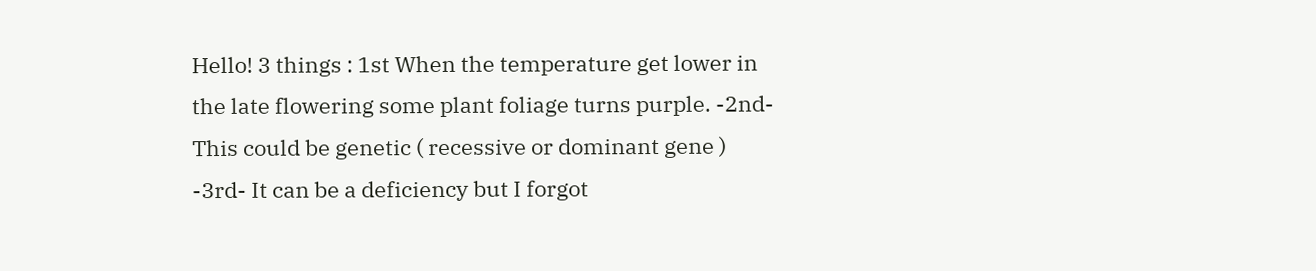Hello! 3 things : 1st When the temperature get lower in the late flowering some plant foliage turns purple. -2nd- This could be genetic ( recessive or dominant gene ) -3rd- It can be a deficiency but I forgot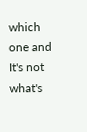which one and It's not what's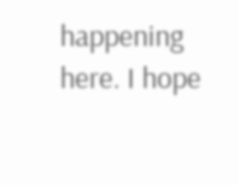happening here. I hope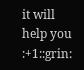it will help you :+1::grin: